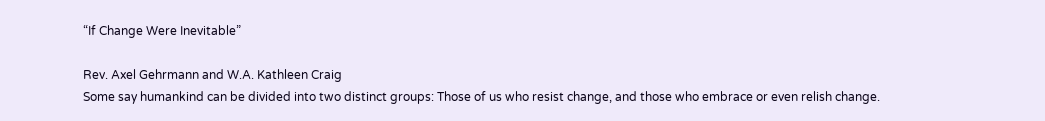“If Change Were Inevitable”

Rev. Axel Gehrmann and W.A. Kathleen Craig
Some say humankind can be divided into two distinct groups: Those of us who resist change, and those who embrace or even relish change.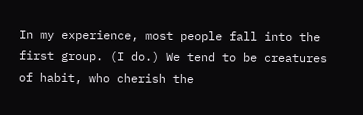In my experience, most people fall into the first group. (I do.) We tend to be creatures of habit, who cherish the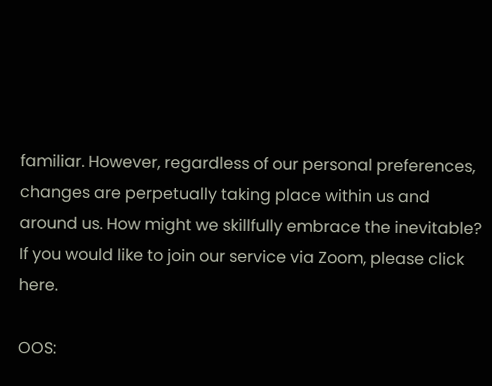familiar. However, regardless of our personal preferences, changes are perpetually taking place within us and around us. How might we skillfully embrace the inevitable? If you would like to join our service via Zoom, please click here.

OOS: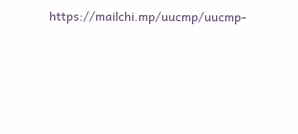https://mailchi.mp/uucmp/uucmp-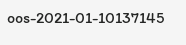oos-2021-01-10137145